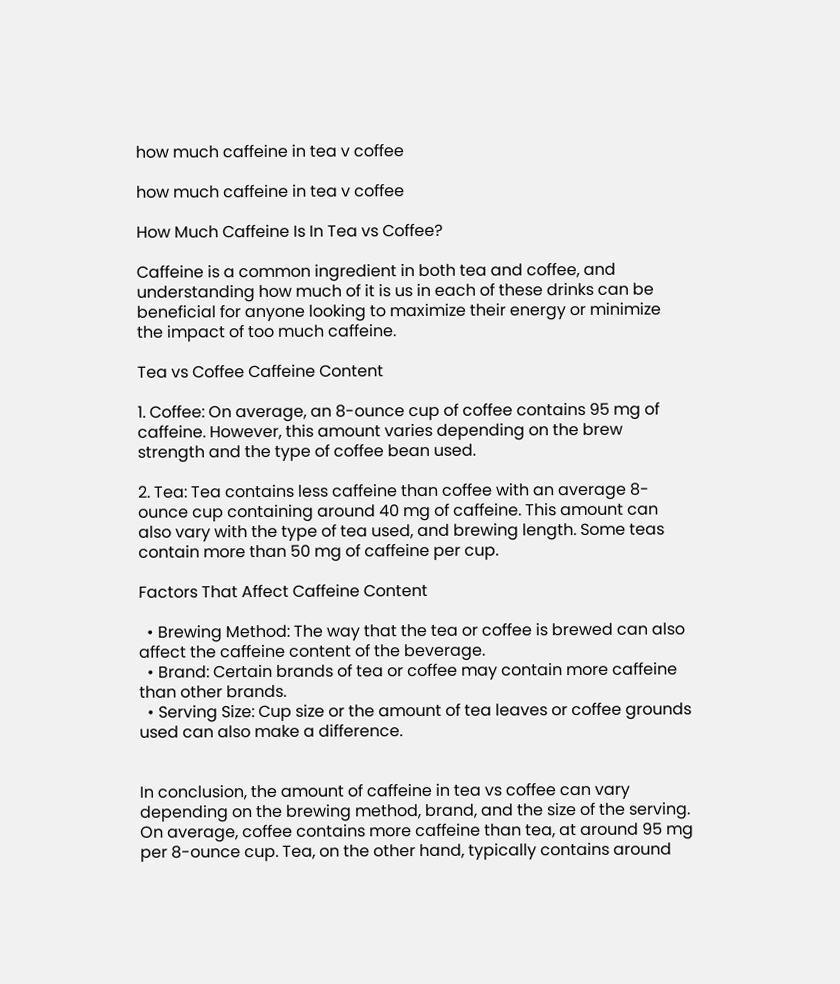how much caffeine in tea v coffee

how much caffeine in tea v coffee

How Much Caffeine Is In Tea vs Coffee?

Caffeine is a common ingredient in both tea and coffee, and understanding how much of it is us in each of these drinks can be beneficial for anyone looking to maximize their energy or minimize the impact of too much caffeine.

Tea vs Coffee Caffeine Content

1. Coffee: On average, an 8-ounce cup of coffee contains 95 mg of caffeine. However, this amount varies depending on the brew strength and the type of coffee bean used.

2. Tea: Tea contains less caffeine than coffee with an average 8-ounce cup containing around 40 mg of caffeine. This amount can also vary with the type of tea used, and brewing length. Some teas contain more than 50 mg of caffeine per cup.

Factors That Affect Caffeine Content

  • Brewing Method: The way that the tea or coffee is brewed can also affect the caffeine content of the beverage.
  • Brand: Certain brands of tea or coffee may contain more caffeine than other brands.
  • Serving Size: Cup size or the amount of tea leaves or coffee grounds used can also make a difference.


In conclusion, the amount of caffeine in tea vs coffee can vary depending on the brewing method, brand, and the size of the serving. On average, coffee contains more caffeine than tea, at around 95 mg per 8-ounce cup. Tea, on the other hand, typically contains around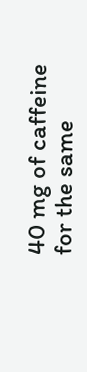40 mg of caffeine for the same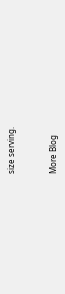size serving.


More Blog